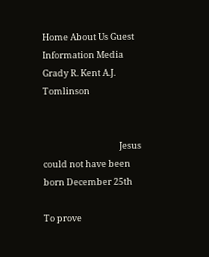Home About Us Guest Information Media Grady R. Kent A.J. Tomlinson


                                      Jesus could not have been born December 25th

To prove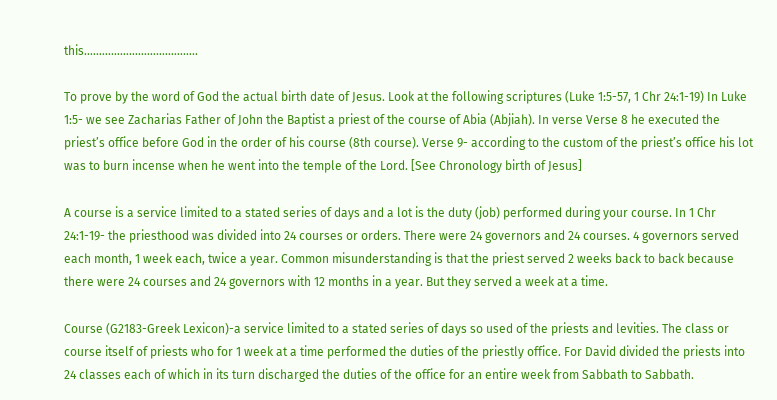this………………………………..

To prove by the word of God the actual birth date of Jesus. Look at the following scriptures (Luke 1:5-57, 1 Chr 24:1-19) In Luke 1:5- we see Zacharias Father of John the Baptist a priest of the course of Abia (Abjiah). In verse Verse 8 he executed the priest’s office before God in the order of his course (8th course). Verse 9- according to the custom of the priest’s office his lot was to burn incense when he went into the temple of the Lord. [See Chronology birth of Jesus]

A course is a service limited to a stated series of days and a lot is the duty (job) performed during your course. In 1 Chr 24:1-19- the priesthood was divided into 24 courses or orders. There were 24 governors and 24 courses. 4 governors served each month, 1 week each, twice a year. Common misunderstanding is that the priest served 2 weeks back to back because there were 24 courses and 24 governors with 12 months in a year. But they served a week at a time.

Course (G2183-Greek Lexicon)-a service limited to a stated series of days so used of the priests and levities. The class or course itself of priests who for 1 week at a time performed the duties of the priestly office. For David divided the priests into 24 classes each of which in its turn discharged the duties of the office for an entire week from Sabbath to Sabbath.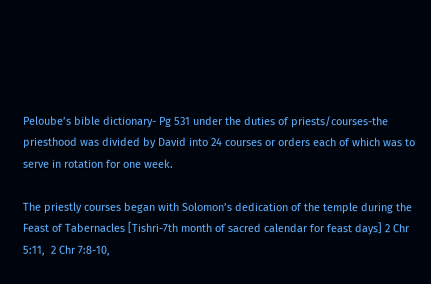Peloube’s bible dictionary- Pg 531 under the duties of priests/courses-the priesthood was divided by David into 24 courses or orders each of which was to serve in rotation for one week.

The priestly courses began with Solomon’s dedication of the temple during the Feast of Tabernacles [Tishri-7th month of sacred calendar for feast days] 2 Chr 5:11,  2 Chr 7:8-10,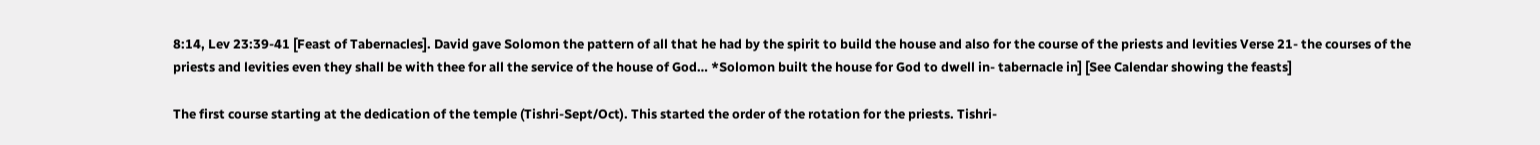8:14, Lev 23:39-41 [Feast of Tabernacles]. David gave Solomon the pattern of all that he had by the spirit to build the house and also for the course of the priests and levities Verse 21- the courses of the priests and levities even they shall be with thee for all the service of the house of God… *Solomon built the house for God to dwell in- tabernacle in] [See Calendar showing the feasts]

The first course starting at the dedication of the temple (Tishri-Sept/Oct). This started the order of the rotation for the priests. Tishri-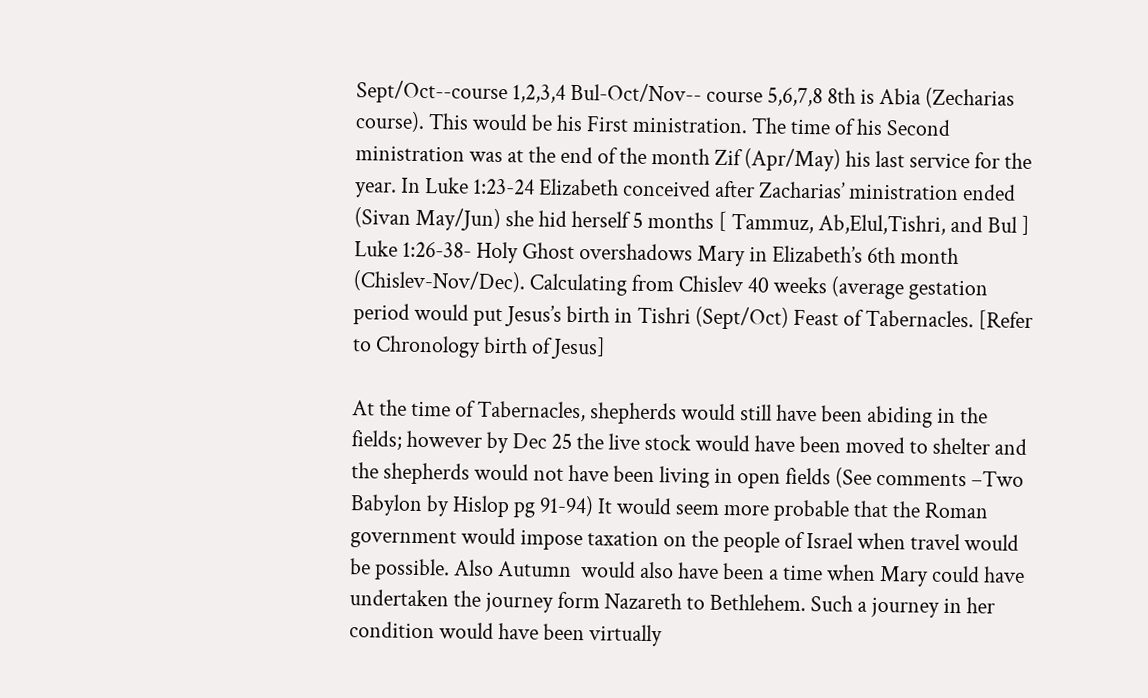Sept/Oct--course 1,2,3,4 Bul-Oct/Nov-- course 5,6,7,8 8th is Abia (Zecharias course). This would be his First ministration. The time of his Second ministration was at the end of the month Zif (Apr/May) his last service for the year. In Luke 1:23-24 Elizabeth conceived after Zacharias’ ministration ended (Sivan May/Jun) she hid herself 5 months [ Tammuz, Ab,Elul,Tishri, and Bul ] Luke 1:26-38- Holy Ghost overshadows Mary in Elizabeth’s 6th month (Chislev-Nov/Dec). Calculating from Chislev 40 weeks (average gestation period would put Jesus’s birth in Tishri (Sept/Oct) Feast of Tabernacles. [Refer to Chronology birth of Jesus]

At the time of Tabernacles, shepherds would still have been abiding in the fields; however by Dec 25 the live stock would have been moved to shelter and the shepherds would not have been living in open fields (See comments –Two Babylon by Hislop pg 91-94) It would seem more probable that the Roman government would impose taxation on the people of Israel when travel would be possible. Also Autumn  would also have been a time when Mary could have undertaken the journey form Nazareth to Bethlehem. Such a journey in her condition would have been virtually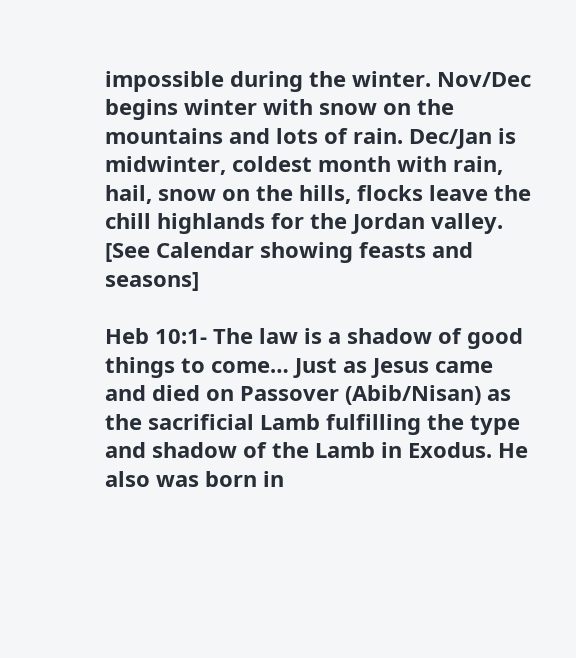impossible during the winter. Nov/Dec begins winter with snow on the mountains and lots of rain. Dec/Jan is midwinter, coldest month with rain, hail, snow on the hills, flocks leave the chill highlands for the Jordan valley. [See Calendar showing feasts and seasons]

Heb 10:1- The law is a shadow of good things to come… Just as Jesus came and died on Passover (Abib/Nisan) as the sacrificial Lamb fulfilling the type and shadow of the Lamb in Exodus. He also was born in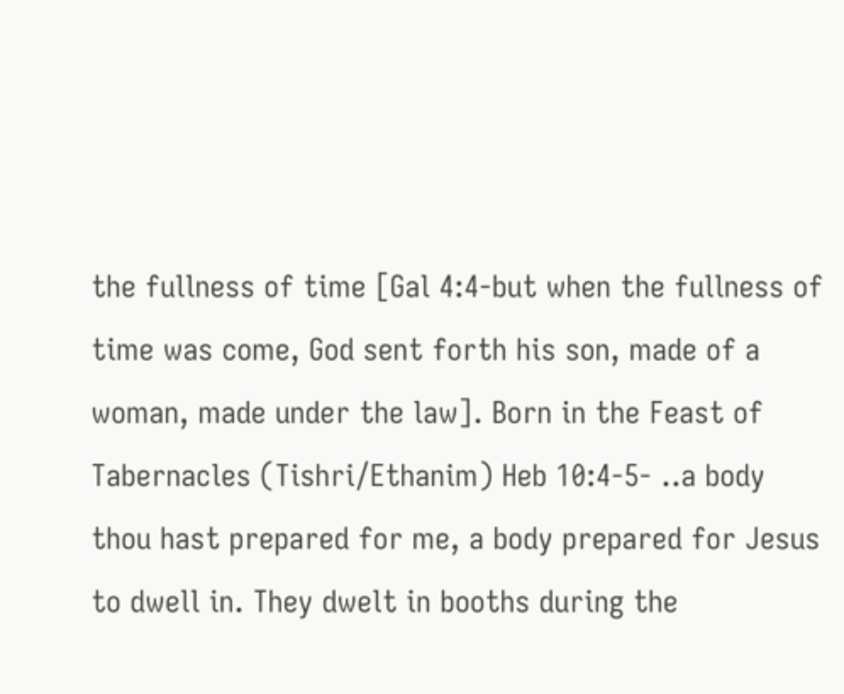the fullness of time [Gal 4:4-but when the fullness of time was come, God sent forth his son, made of a woman, made under the law]. Born in the Feast of Tabernacles (Tishri/Ethanim) Heb 10:4-5- ..a body thou hast prepared for me, a body prepared for Jesus to dwell in. They dwelt in booths during the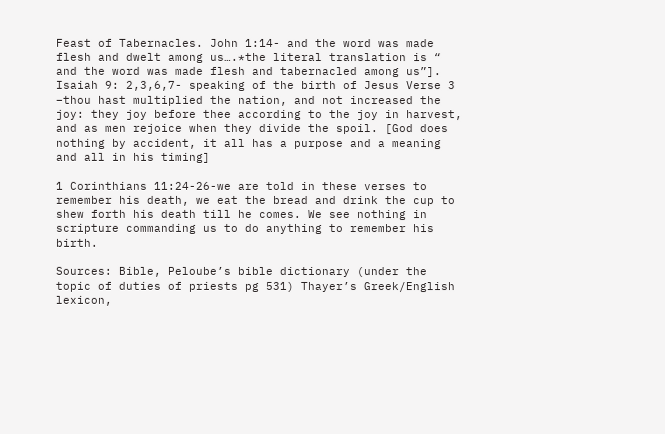Feast of Tabernacles. John 1:14- and the word was made flesh and dwelt among us….*the literal translation is “ and the word was made flesh and tabernacled among us”]. Isaiah 9: 2,3,6,7- speaking of the birth of Jesus Verse 3 –thou hast multiplied the nation, and not increased the joy: they joy before thee according to the joy in harvest, and as men rejoice when they divide the spoil. [God does nothing by accident, it all has a purpose and a meaning and all in his timing]

1 Corinthians 11:24-26-we are told in these verses to remember his death, we eat the bread and drink the cup to shew forth his death till he comes. We see nothing in scripture commanding us to do anything to remember his birth.

Sources: Bible, Peloube’s bible dictionary (under the topic of duties of priests pg 531) Thayer’s Greek/English lexicon,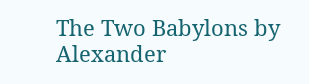The Two Babylons by Alexander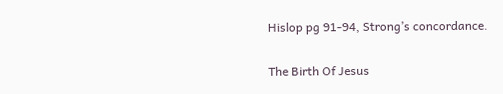Hislop pg 91-94, Strong’s concordance.

The Birth Of Jesus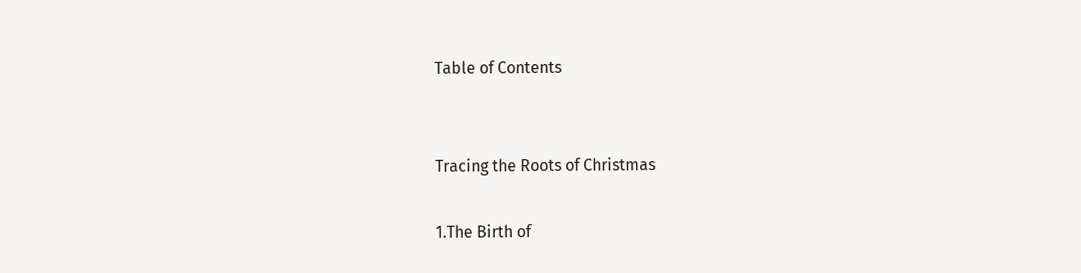Table of Contents


Tracing the Roots of Christmas

1.The Birth of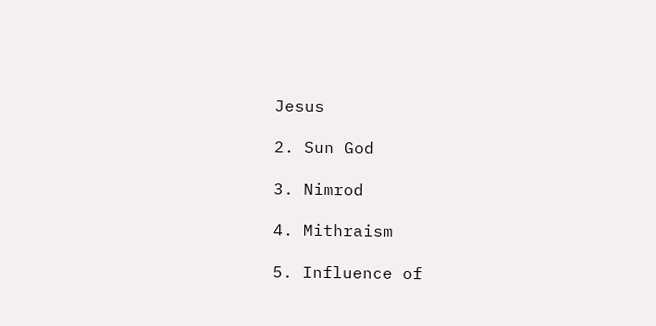Jesus

2. Sun God

3. Nimrod

4. Mithraism

5. Influence of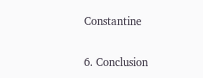Constantine

6. Conclusion